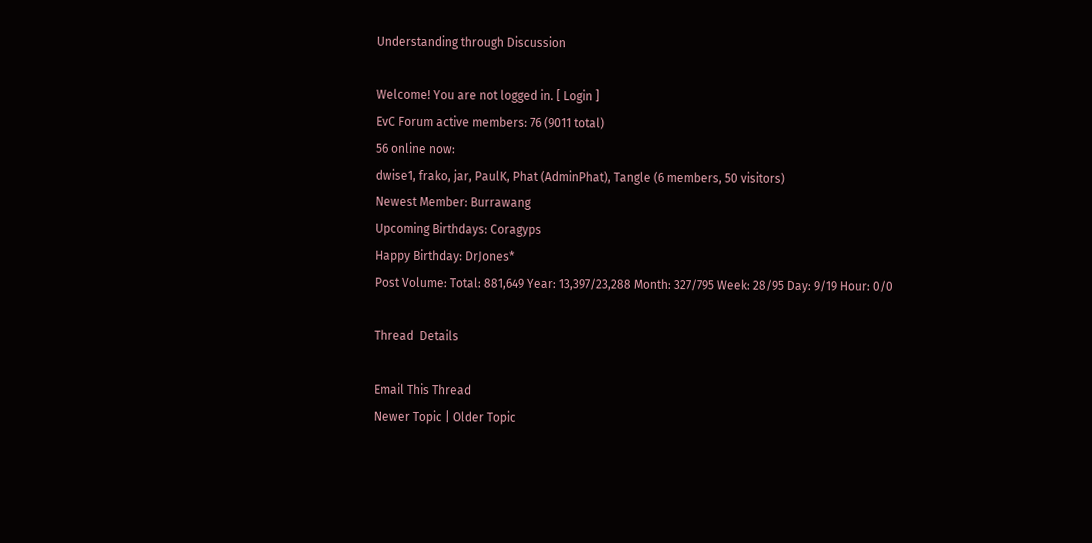Understanding through Discussion

Welcome! You are not logged in. [ Login ]
EvC Forum active members: 76 (9011 total)
56 online now:
dwise1, frako, jar, PaulK, Phat (AdminPhat), Tangle (6 members, 50 visitors)
Newest Member: Burrawang
Upcoming Birthdays: Coragyps
Happy Birthday: DrJones*
Post Volume: Total: 881,649 Year: 13,397/23,288 Month: 327/795 Week: 28/95 Day: 9/19 Hour: 0/0

Thread  Details

Email This Thread
Newer Topic | Older Topic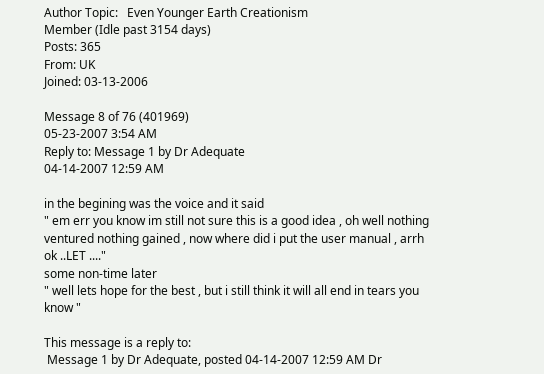Author Topic:   Even Younger Earth Creationism
Member (Idle past 3154 days)
Posts: 365
From: UK
Joined: 03-13-2006

Message 8 of 76 (401969)
05-23-2007 3:54 AM
Reply to: Message 1 by Dr Adequate
04-14-2007 12:59 AM

in the begining was the voice and it said
" em err you know im still not sure this is a good idea , oh well nothing ventured nothing gained , now where did i put the user manual , arrh ok ..LET ...."
some non-time later
" well lets hope for the best , but i still think it will all end in tears you know "

This message is a reply to:
 Message 1 by Dr Adequate, posted 04-14-2007 12:59 AM Dr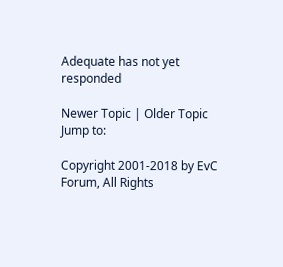Adequate has not yet responded

Newer Topic | Older Topic
Jump to:

Copyright 2001-2018 by EvC Forum, All Rights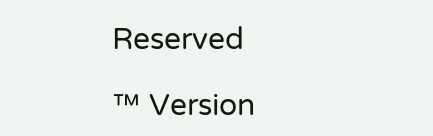Reserved

™ Version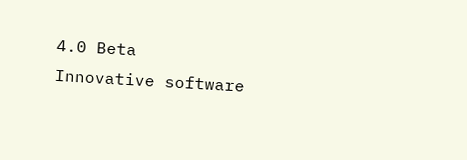4.0 Beta
Innovative software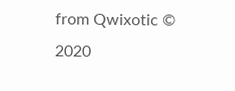from Qwixotic © 2020